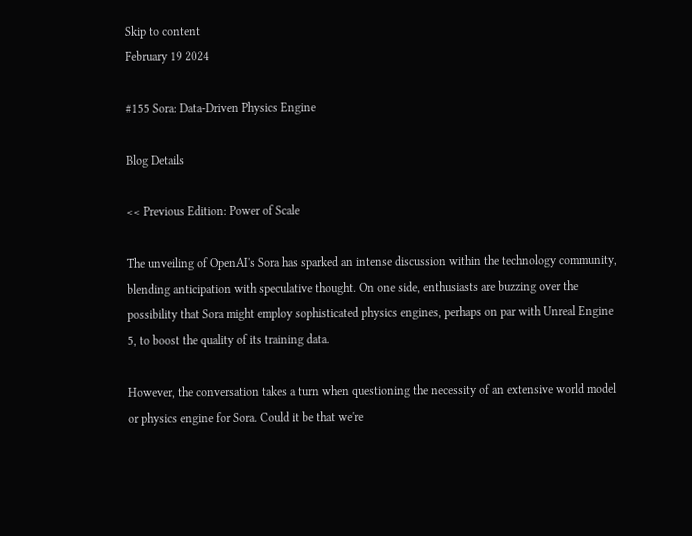Skip to content
February 19 2024

#155 Sora: Data-Driven Physics Engine

Blog Details

<< Previous Edition: Power of Scale

The unveiling of OpenAI's Sora has sparked an intense discussion within the technology community, blending anticipation with speculative thought. On one side, enthusiasts are buzzing over the possibility that Sora might employ sophisticated physics engines, perhaps on par with Unreal Engine 5, to boost the quality of its training data.

However, the conversation takes a turn when questioning the necessity of an extensive world model or physics engine for Sora. Could it be that we're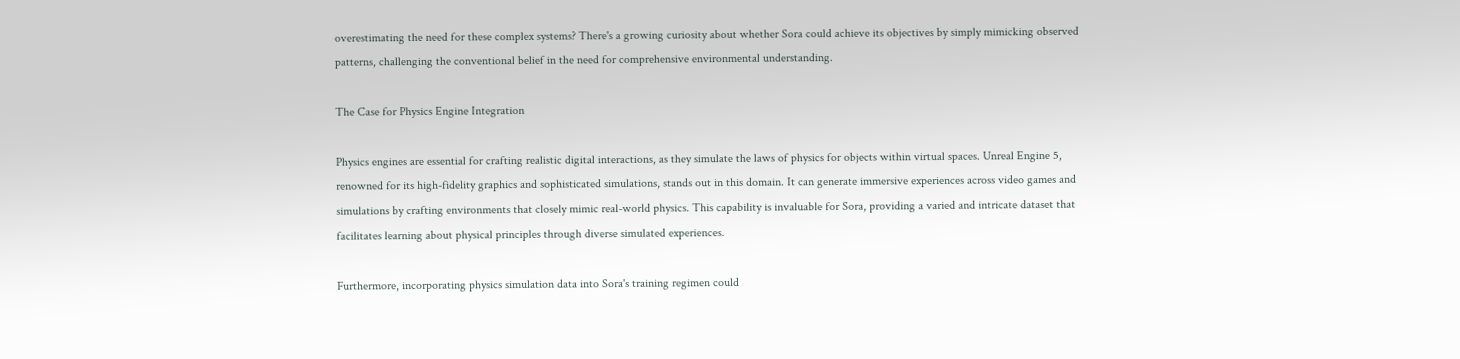overestimating the need for these complex systems? There's a growing curiosity about whether Sora could achieve its objectives by simply mimicking observed patterns, challenging the conventional belief in the need for comprehensive environmental understanding.

The Case for Physics Engine Integration

Physics engines are essential for crafting realistic digital interactions, as they simulate the laws of physics for objects within virtual spaces. Unreal Engine 5, renowned for its high-fidelity graphics and sophisticated simulations, stands out in this domain. It can generate immersive experiences across video games and simulations by crafting environments that closely mimic real-world physics. This capability is invaluable for Sora, providing a varied and intricate dataset that facilitates learning about physical principles through diverse simulated experiences.

Furthermore, incorporating physics simulation data into Sora's training regimen could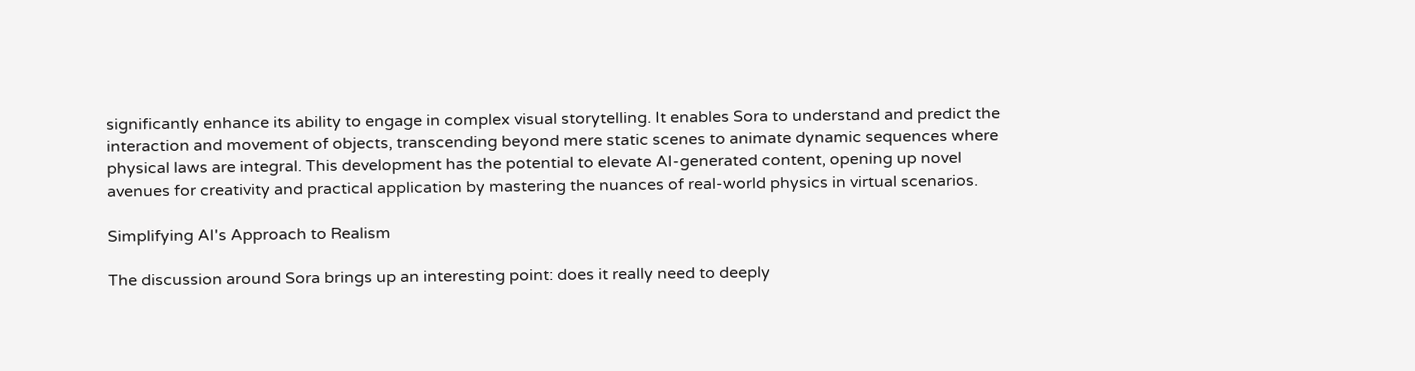significantly enhance its ability to engage in complex visual storytelling. It enables Sora to understand and predict the interaction and movement of objects, transcending beyond mere static scenes to animate dynamic sequences where physical laws are integral. This development has the potential to elevate AI-generated content, opening up novel avenues for creativity and practical application by mastering the nuances of real-world physics in virtual scenarios.

Simplifying AI's Approach to Realism

The discussion around Sora brings up an interesting point: does it really need to deeply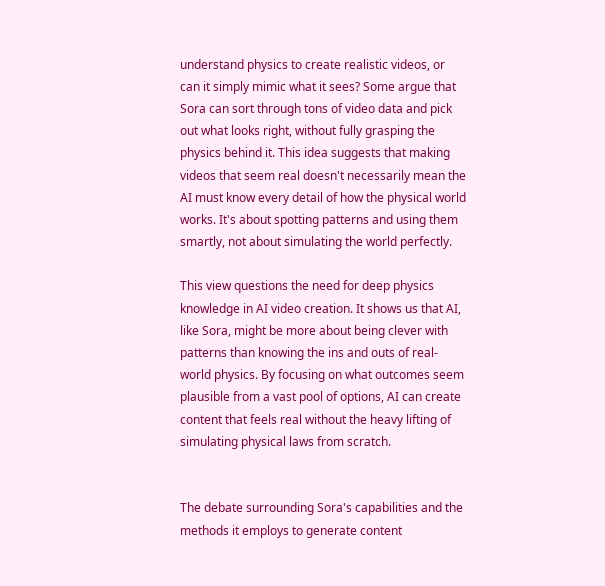understand physics to create realistic videos, or can it simply mimic what it sees? Some argue that Sora can sort through tons of video data and pick out what looks right, without fully grasping the physics behind it. This idea suggests that making videos that seem real doesn't necessarily mean the AI must know every detail of how the physical world works. It's about spotting patterns and using them smartly, not about simulating the world perfectly.

This view questions the need for deep physics knowledge in AI video creation. It shows us that AI, like Sora, might be more about being clever with patterns than knowing the ins and outs of real-world physics. By focusing on what outcomes seem plausible from a vast pool of options, AI can create content that feels real without the heavy lifting of simulating physical laws from scratch.


The debate surrounding Sora's capabilities and the methods it employs to generate content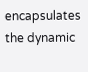encapsulates the dynamic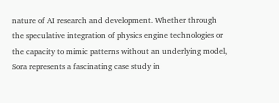nature of AI research and development. Whether through the speculative integration of physics engine technologies or the capacity to mimic patterns without an underlying model, Sora represents a fascinating case study in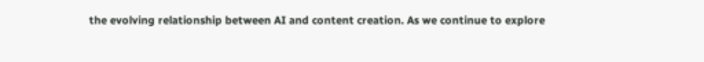the evolving relationship between AI and content creation. As we continue to explore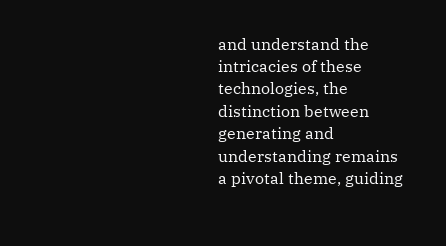and understand the intricacies of these technologies, the distinction between generating and understanding remains a pivotal theme, guiding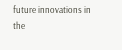future innovations in the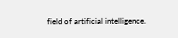field of artificial intelligence.